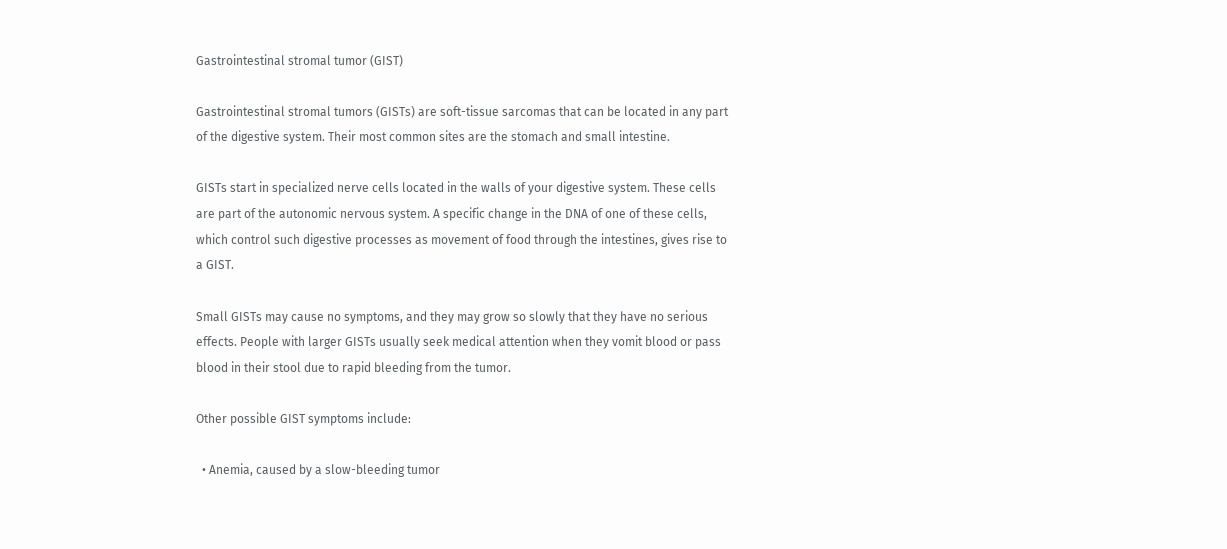Gastrointestinal stromal tumor (GIST)

Gastrointestinal stromal tumors (GISTs) are soft-tissue sarcomas that can be located in any part of the digestive system. Their most common sites are the stomach and small intestine.

GISTs start in specialized nerve cells located in the walls of your digestive system. These cells are part of the autonomic nervous system. A specific change in the DNA of one of these cells, which control such digestive processes as movement of food through the intestines, gives rise to a GIST.

Small GISTs may cause no symptoms, and they may grow so slowly that they have no serious effects. People with larger GISTs usually seek medical attention when they vomit blood or pass blood in their stool due to rapid bleeding from the tumor.

Other possible GIST symptoms include:

  • Anemia, caused by a slow-bleeding tumor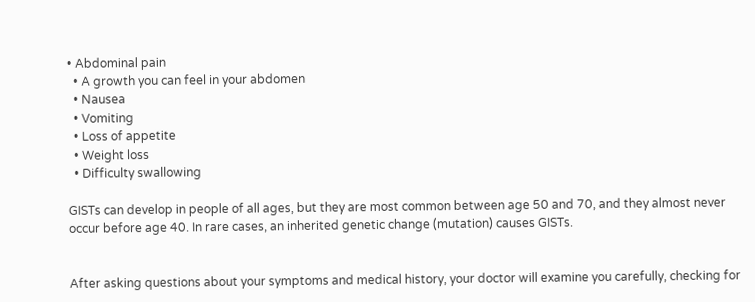• Abdominal pain
  • A growth you can feel in your abdomen
  • Nausea
  • Vomiting
  • Loss of appetite
  • Weight loss
  • Difficulty swallowing

GISTs can develop in people of all ages, but they are most common between age 50 and 70, and they almost never occur before age 40. In rare cases, an inherited genetic change (mutation) causes GISTs.


After asking questions about your symptoms and medical history, your doctor will examine you carefully, checking for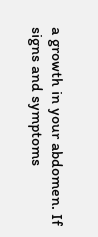a growth in your abdomen. If signs and symptoms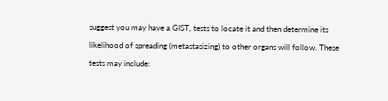suggest you may have a GIST, tests to locate it and then determine its likelihood of spreading (metastasizing) to other organs will follow. These tests may include: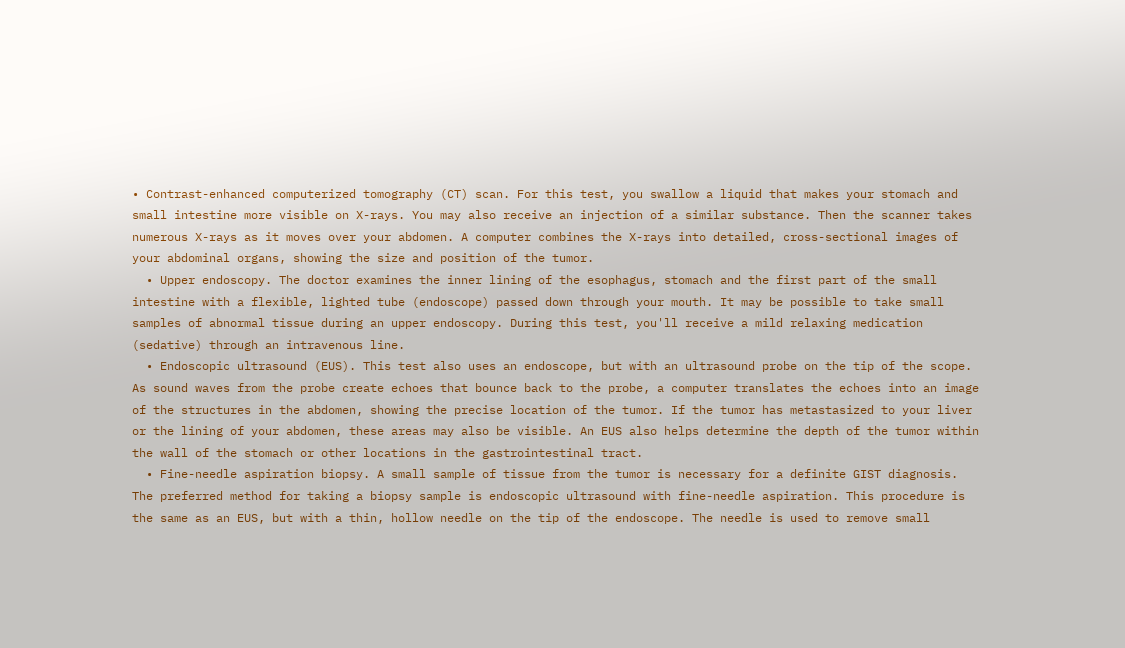• Contrast-enhanced computerized tomography (CT) scan. For this test, you swallow a liquid that makes your stomach and small intestine more visible on X-rays. You may also receive an injection of a similar substance. Then the scanner takes numerous X-rays as it moves over your abdomen. A computer combines the X-rays into detailed, cross-sectional images of your abdominal organs, showing the size and position of the tumor.
  • Upper endoscopy. The doctor examines the inner lining of the esophagus, stomach and the first part of the small intestine with a flexible, lighted tube (endoscope) passed down through your mouth. It may be possible to take small samples of abnormal tissue during an upper endoscopy. During this test, you'll receive a mild relaxing medication (sedative) through an intravenous line.
  • Endoscopic ultrasound (EUS). This test also uses an endoscope, but with an ultrasound probe on the tip of the scope. As sound waves from the probe create echoes that bounce back to the probe, a computer translates the echoes into an image of the structures in the abdomen, showing the precise location of the tumor. If the tumor has metastasized to your liver or the lining of your abdomen, these areas may also be visible. An EUS also helps determine the depth of the tumor within the wall of the stomach or other locations in the gastrointestinal tract.
  • Fine-needle aspiration biopsy. A small sample of tissue from the tumor is necessary for a definite GIST diagnosis. The preferred method for taking a biopsy sample is endoscopic ultrasound with fine-needle aspiration. This procedure is the same as an EUS, but with a thin, hollow needle on the tip of the endoscope. The needle is used to remove small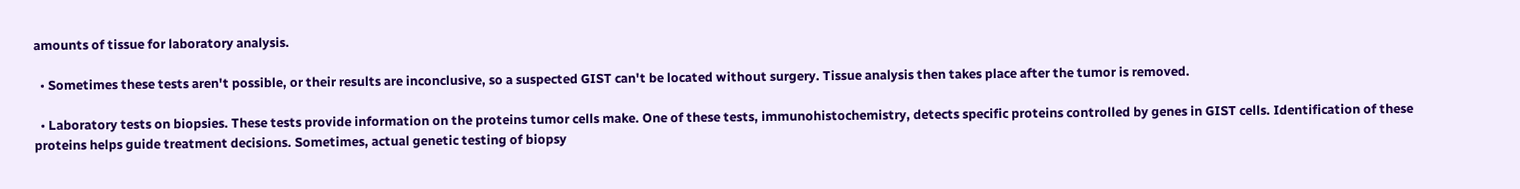amounts of tissue for laboratory analysis.

  • Sometimes these tests aren't possible, or their results are inconclusive, so a suspected GIST can't be located without surgery. Tissue analysis then takes place after the tumor is removed.

  • Laboratory tests on biopsies. These tests provide information on the proteins tumor cells make. One of these tests, immunohistochemistry, detects specific proteins controlled by genes in GIST cells. Identification of these proteins helps guide treatment decisions. Sometimes, actual genetic testing of biopsy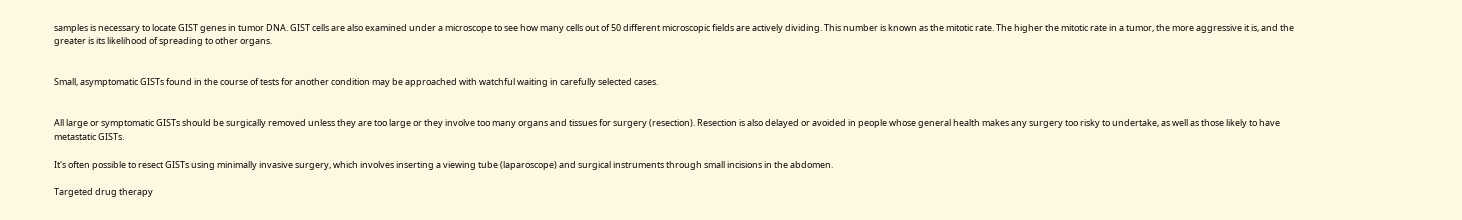samples is necessary to locate GIST genes in tumor DNA. GIST cells are also examined under a microscope to see how many cells out of 50 different microscopic fields are actively dividing. This number is known as the mitotic rate. The higher the mitotic rate in a tumor, the more aggressive it is, and the greater is its likelihood of spreading to other organs.


Small, asymptomatic GISTs found in the course of tests for another condition may be approached with watchful waiting in carefully selected cases.


All large or symptomatic GISTs should be surgically removed unless they are too large or they involve too many organs and tissues for surgery (resection). Resection is also delayed or avoided in people whose general health makes any surgery too risky to undertake, as well as those likely to have metastatic GISTs.

It's often possible to resect GISTs using minimally invasive surgery, which involves inserting a viewing tube (laparoscope) and surgical instruments through small incisions in the abdomen.

Targeted drug therapy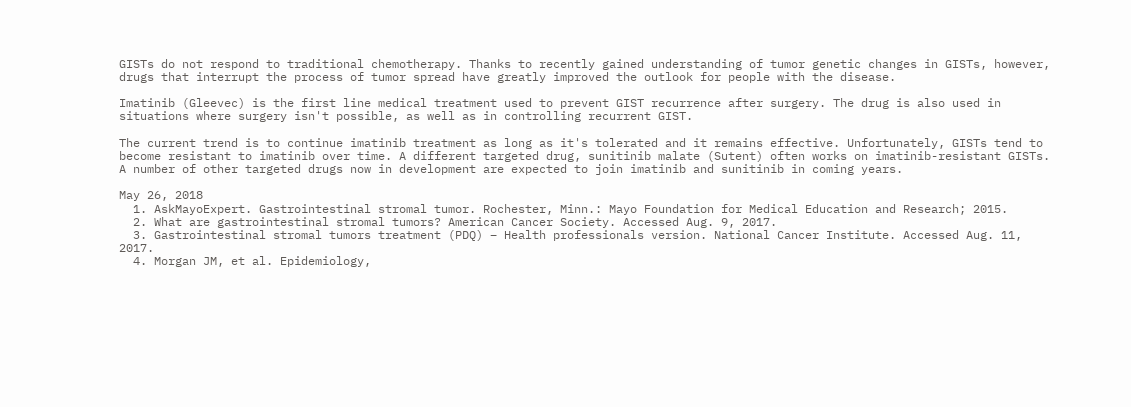GISTs do not respond to traditional chemotherapy. Thanks to recently gained understanding of tumor genetic changes in GISTs, however, drugs that interrupt the process of tumor spread have greatly improved the outlook for people with the disease.

Imatinib (Gleevec) is the first line medical treatment used to prevent GIST recurrence after surgery. The drug is also used in situations where surgery isn't possible, as well as in controlling recurrent GIST.

The current trend is to continue imatinib treatment as long as it's tolerated and it remains effective. Unfortunately, GISTs tend to become resistant to imatinib over time. A different targeted drug, sunitinib malate (Sutent) often works on imatinib-resistant GISTs. A number of other targeted drugs now in development are expected to join imatinib and sunitinib in coming years.

May 26, 2018
  1. AskMayoExpert. Gastrointestinal stromal tumor. Rochester, Minn.: Mayo Foundation for Medical Education and Research; 2015.
  2. What are gastrointestinal stromal tumors? American Cancer Society. Accessed Aug. 9, 2017.
  3. Gastrointestinal stromal tumors treatment (PDQ) – Health professionals version. National Cancer Institute. Accessed Aug. 11, 2017.
  4. Morgan JM, et al. Epidemiology,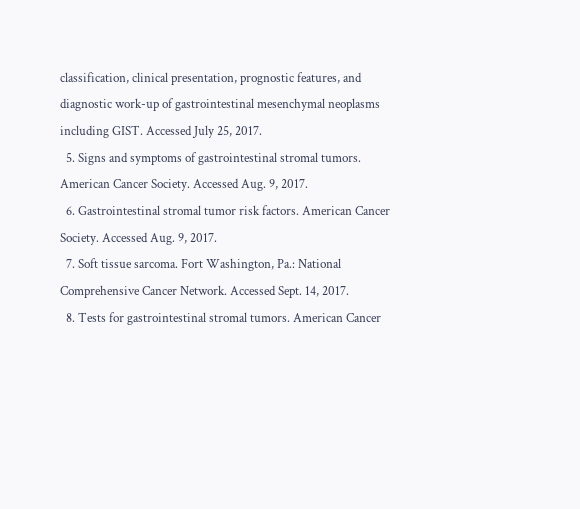classification, clinical presentation, prognostic features, and diagnostic work-up of gastrointestinal mesenchymal neoplasms including GIST. Accessed July 25, 2017.
  5. Signs and symptoms of gastrointestinal stromal tumors. American Cancer Society. Accessed Aug. 9, 2017.
  6. Gastrointestinal stromal tumor risk factors. American Cancer Society. Accessed Aug. 9, 2017.
  7. Soft tissue sarcoma. Fort Washington, Pa.: National Comprehensive Cancer Network. Accessed Sept. 14, 2017.
  8. Tests for gastrointestinal stromal tumors. American Cancer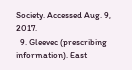Society. Accessed Aug. 9, 2017.
  9. Gleevec (prescribing information). East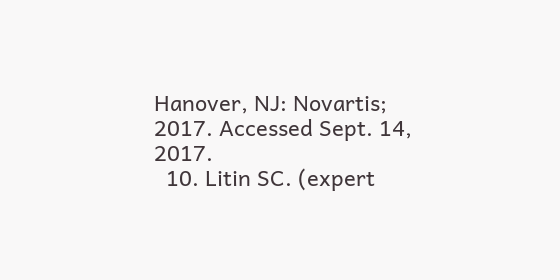Hanover, NJ: Novartis; 2017. Accessed Sept. 14, 2017.
  10. Litin SC. (expert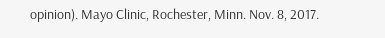opinion). Mayo Clinic, Rochester, Minn. Nov. 8, 2017.